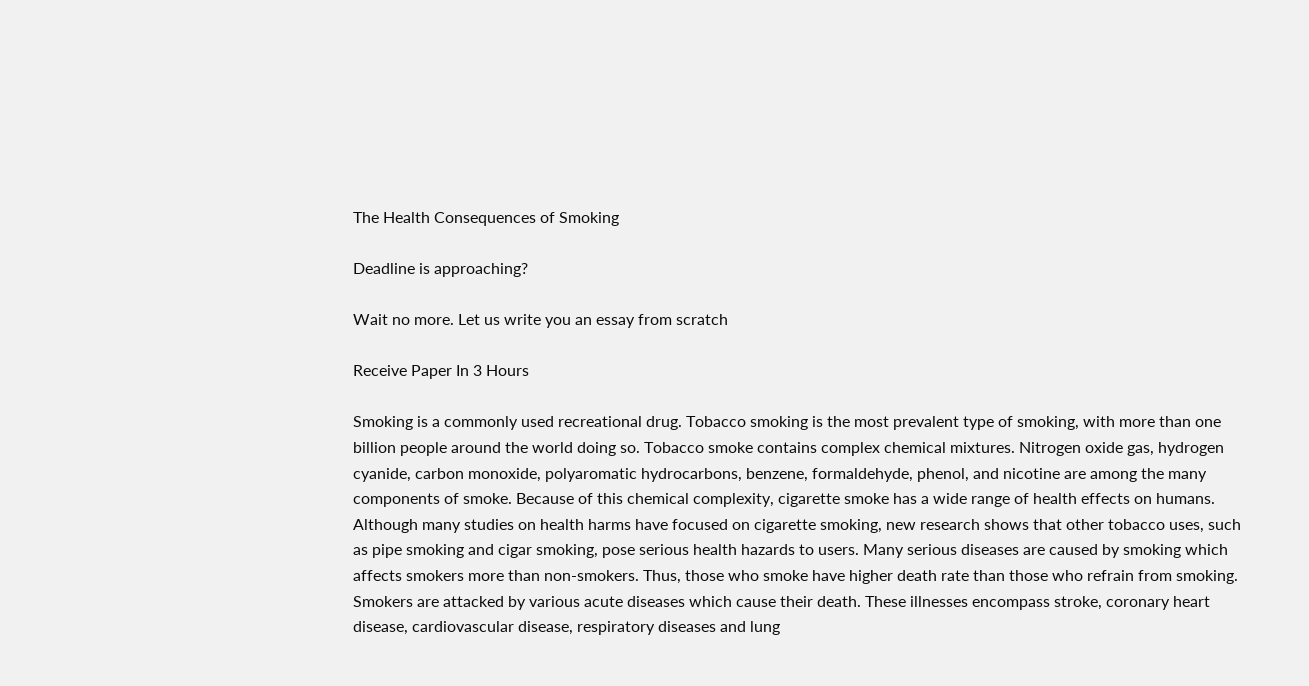The Health Consequences of Smoking

Deadline is approaching?

Wait no more. Let us write you an essay from scratch

Receive Paper In 3 Hours

Smoking is a commonly used recreational drug. Tobacco smoking is the most prevalent type of smoking, with more than one billion people around the world doing so. Tobacco smoke contains complex chemical mixtures. Nitrogen oxide gas, hydrogen cyanide, carbon monoxide, polyaromatic hydrocarbons, benzene, formaldehyde, phenol, and nicotine are among the many components of smoke. Because of this chemical complexity, cigarette smoke has a wide range of health effects on humans. Although many studies on health harms have focused on cigarette smoking, new research shows that other tobacco uses, such as pipe smoking and cigar smoking, pose serious health hazards to users. Many serious diseases are caused by smoking which affects smokers more than non-smokers. Thus, those who smoke have higher death rate than those who refrain from smoking. Smokers are attacked by various acute diseases which cause their death. These illnesses encompass stroke, coronary heart disease, cardiovascular disease, respiratory diseases and lung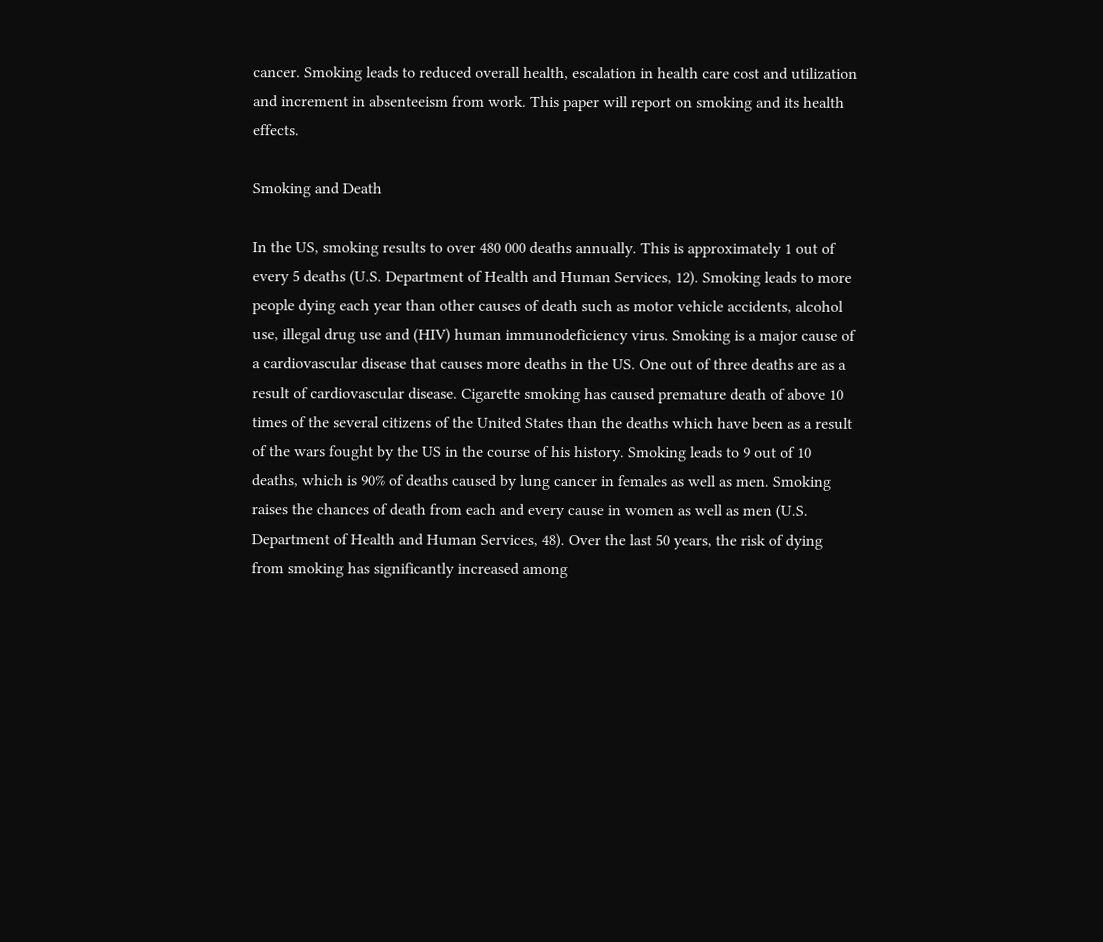cancer. Smoking leads to reduced overall health, escalation in health care cost and utilization and increment in absenteeism from work. This paper will report on smoking and its health effects.

Smoking and Death

In the US, smoking results to over 480 000 deaths annually. This is approximately 1 out of every 5 deaths (U.S. Department of Health and Human Services, 12). Smoking leads to more people dying each year than other causes of death such as motor vehicle accidents, alcohol use, illegal drug use and (HIV) human immunodeficiency virus. Smoking is a major cause of a cardiovascular disease that causes more deaths in the US. One out of three deaths are as a result of cardiovascular disease. Cigarette smoking has caused premature death of above 10 times of the several citizens of the United States than the deaths which have been as a result of the wars fought by the US in the course of his history. Smoking leads to 9 out of 10 deaths, which is 90% of deaths caused by lung cancer in females as well as men. Smoking raises the chances of death from each and every cause in women as well as men (U.S. Department of Health and Human Services, 48). Over the last 50 years, the risk of dying from smoking has significantly increased among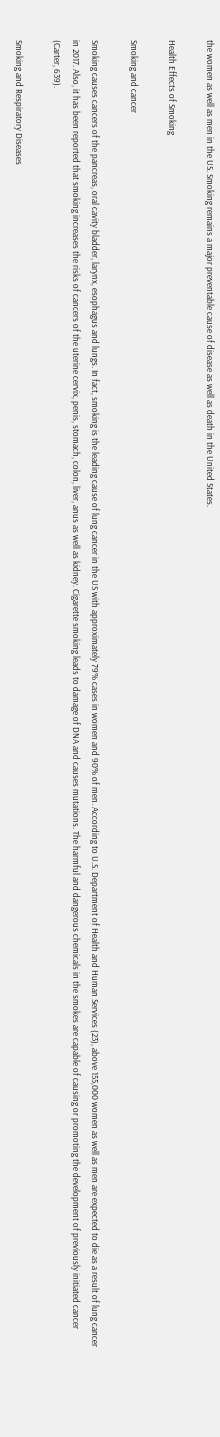the women as well as men in the US. Smoking remains a major preventable cause of disease as well as death in the United States.

Health Effects of Smoking

Smoking and cancer

Smoking causes cancers of the pancreas, oral cavity bladder, larynx, esophagus and lungs. In fact, smoking is the leading cause of lung cancer in the US with approximately 79% cases in women and 90% of men. According to U.S. Department of Health and Human Services (23), above 155,000 women as well as men are expected to die as a result of lung cancer in 2017. Also, it has been reported that smoking increases the risks of cancers of the uterine cervix, penis, stomach, colon, liver, anus as well as kidney. Cigarette smoking leads to damage of DNA and causes mutations. The harmful and dangerous chemicals in the smokes are capable of causing or promoting the development of previously initiated cancer (Carter, 639).

Smoking and Respiratory Diseases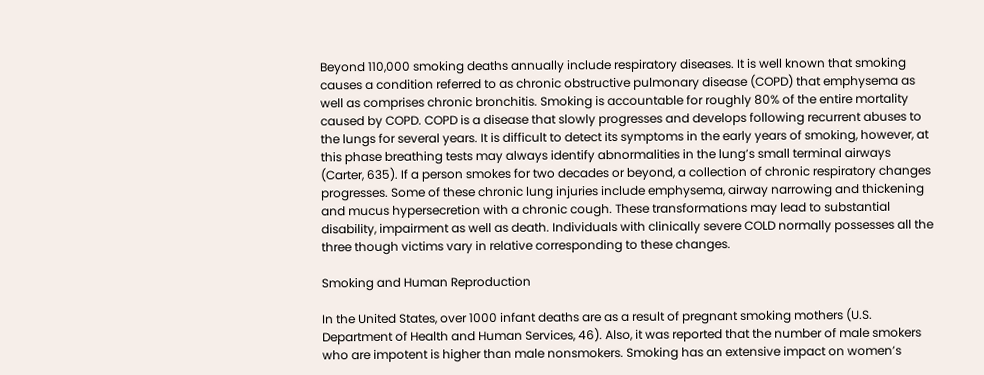Beyond 110,000 smoking deaths annually include respiratory diseases. It is well known that smoking causes a condition referred to as chronic obstructive pulmonary disease (COPD) that emphysema as well as comprises chronic bronchitis. Smoking is accountable for roughly 80% of the entire mortality caused by COPD. COPD is a disease that slowly progresses and develops following recurrent abuses to the lungs for several years. It is difficult to detect its symptoms in the early years of smoking, however, at this phase breathing tests may always identify abnormalities in the lung’s small terminal airways (Carter, 635). If a person smokes for two decades or beyond, a collection of chronic respiratory changes progresses. Some of these chronic lung injuries include emphysema, airway narrowing and thickening and mucus hypersecretion with a chronic cough. These transformations may lead to substantial disability, impairment as well as death. Individuals with clinically severe COLD normally possesses all the three though victims vary in relative corresponding to these changes.

Smoking and Human Reproduction

In the United States, over 1000 infant deaths are as a result of pregnant smoking mothers (U.S. Department of Health and Human Services, 46). Also, it was reported that the number of male smokers who are impotent is higher than male nonsmokers. Smoking has an extensive impact on women’s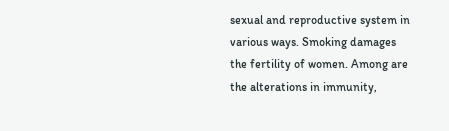sexual and reproductive system in various ways. Smoking damages the fertility of women. Among are the alterations in immunity,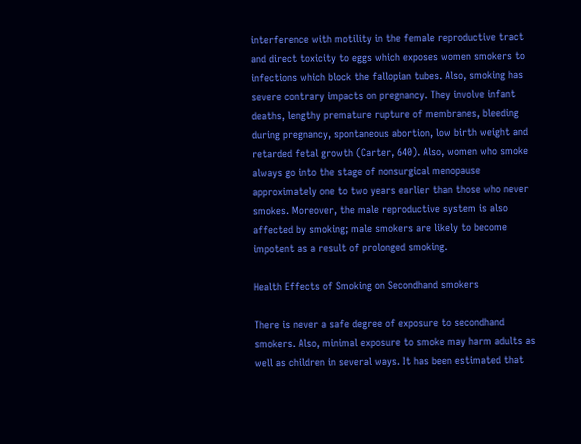interference with motility in the female reproductive tract and direct toxicity to eggs which exposes women smokers to infections which block the fallopian tubes. Also, smoking has severe contrary impacts on pregnancy. They involve infant deaths, lengthy premature rupture of membranes, bleeding during pregnancy, spontaneous abortion, low birth weight and retarded fetal growth (Carter, 640). Also, women who smoke always go into the stage of nonsurgical menopause approximately one to two years earlier than those who never smokes. Moreover, the male reproductive system is also affected by smoking; male smokers are likely to become impotent as a result of prolonged smoking.

Health Effects of Smoking on Secondhand smokers

There is never a safe degree of exposure to secondhand smokers. Also, minimal exposure to smoke may harm adults as well as children in several ways. It has been estimated that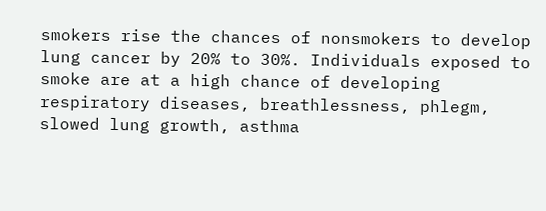smokers rise the chances of nonsmokers to develop lung cancer by 20% to 30%. Individuals exposed to smoke are at a high chance of developing respiratory diseases, breathlessness, phlegm, slowed lung growth, asthma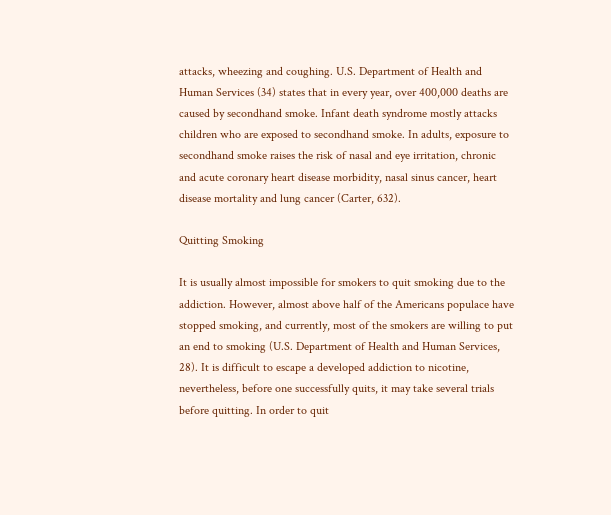attacks, wheezing and coughing. U.S. Department of Health and Human Services (34) states that in every year, over 400,000 deaths are caused by secondhand smoke. Infant death syndrome mostly attacks children who are exposed to secondhand smoke. In adults, exposure to secondhand smoke raises the risk of nasal and eye irritation, chronic and acute coronary heart disease morbidity, nasal sinus cancer, heart disease mortality and lung cancer (Carter, 632).

Quitting Smoking

It is usually almost impossible for smokers to quit smoking due to the addiction. However, almost above half of the Americans populace have stopped smoking, and currently, most of the smokers are willing to put an end to smoking (U.S. Department of Health and Human Services, 28). It is difficult to escape a developed addiction to nicotine, nevertheless, before one successfully quits, it may take several trials before quitting. In order to quit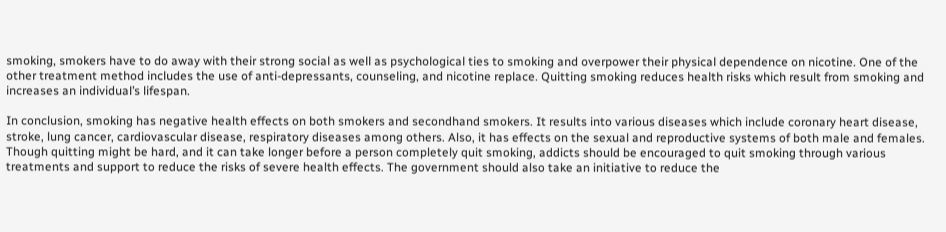smoking, smokers have to do away with their strong social as well as psychological ties to smoking and overpower their physical dependence on nicotine. One of the other treatment method includes the use of anti-depressants, counseling, and nicotine replace. Quitting smoking reduces health risks which result from smoking and increases an individual’s lifespan.

In conclusion, smoking has negative health effects on both smokers and secondhand smokers. It results into various diseases which include coronary heart disease, stroke, lung cancer, cardiovascular disease, respiratory diseases among others. Also, it has effects on the sexual and reproductive systems of both male and females. Though quitting might be hard, and it can take longer before a person completely quit smoking, addicts should be encouraged to quit smoking through various treatments and support to reduce the risks of severe health effects. The government should also take an initiative to reduce the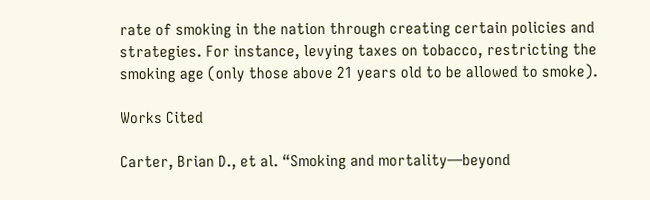rate of smoking in the nation through creating certain policies and strategies. For instance, levying taxes on tobacco, restricting the smoking age (only those above 21 years old to be allowed to smoke).

Works Cited

Carter, Brian D., et al. “Smoking and mortality—beyond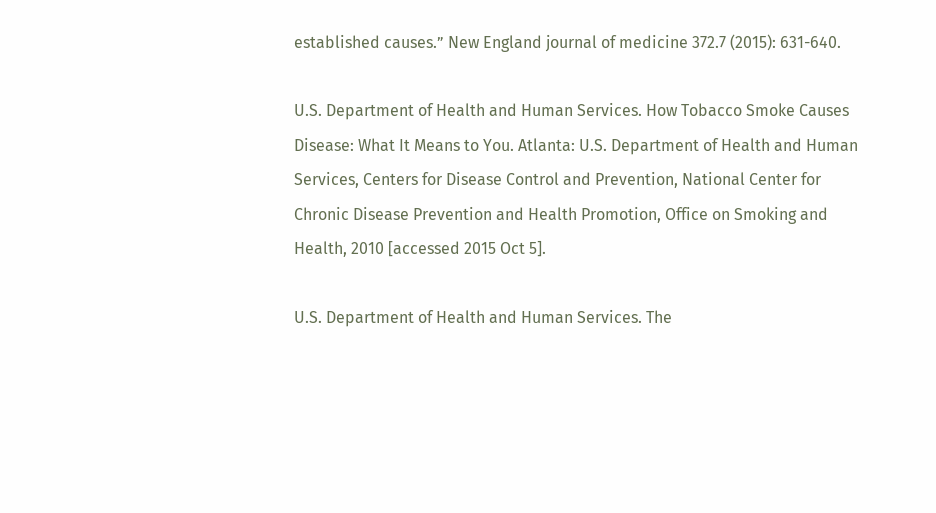established causes.” New England journal of medicine 372.7 (2015): 631-640.

U.S. Department of Health and Human Services. How Tobacco Smoke Causes Disease: What It Means to You. Atlanta: U.S. Department of Health and Human Services, Centers for Disease Control and Prevention, National Center for Chronic Disease Prevention and Health Promotion, Office on Smoking and Health, 2010 [accessed 2015 Oct 5].

U.S. Department of Health and Human Services. The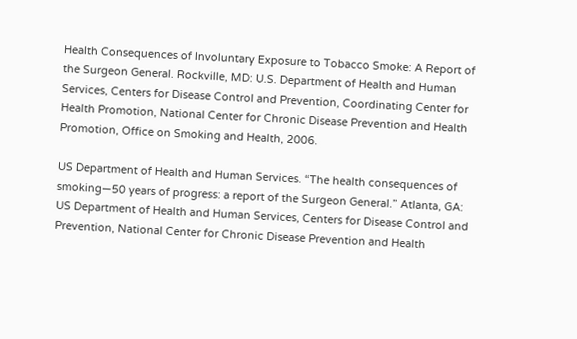Health Consequences of Involuntary Exposure to Tobacco Smoke: A Report of the Surgeon General. Rockville, MD: U.S. Department of Health and Human Services, Centers for Disease Control and Prevention, Coordinating Center for Health Promotion, National Center for Chronic Disease Prevention and Health Promotion, Office on Smoking and Health, 2006.

US Department of Health and Human Services. “The health consequences of smoking—50 years of progress: a report of the Surgeon General.” Atlanta, GA: US Department of Health and Human Services, Centers for Disease Control and Prevention, National Center for Chronic Disease Prevention and Health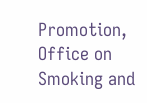Promotion, Office on Smoking and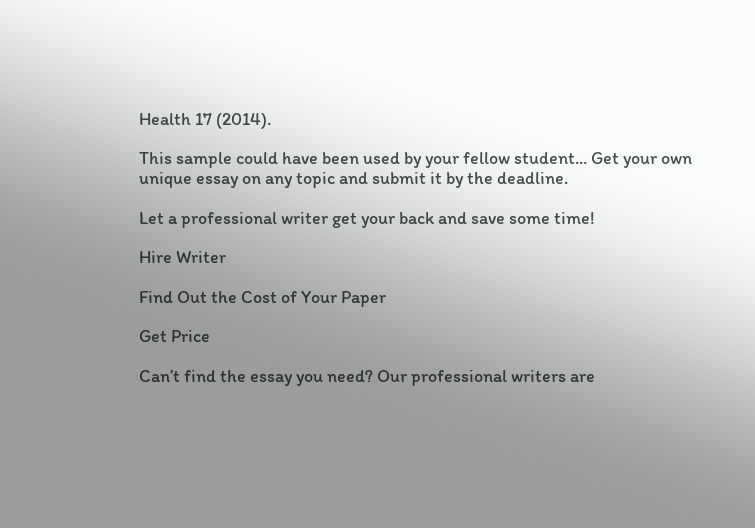Health 17 (2014).

This sample could have been used by your fellow student... Get your own unique essay on any topic and submit it by the deadline.

Let a professional writer get your back and save some time!

Hire Writer

Find Out the Cost of Your Paper

Get Price

Can’t find the essay you need? Our professional writers are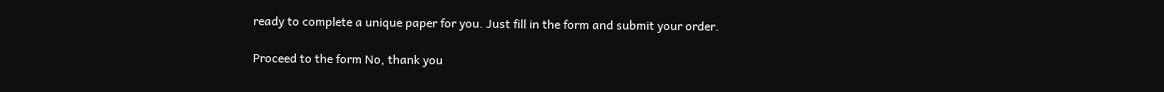ready to complete a unique paper for you. Just fill in the form and submit your order.

Proceed to the form No, thank you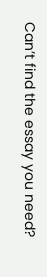Can’t find the essay you need?